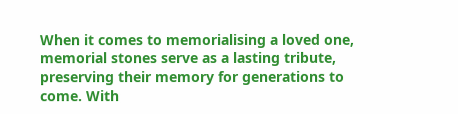When it comes to memorialising a loved one, memorial stones serve as a lasting tribute, preserving their memory for generations to come. With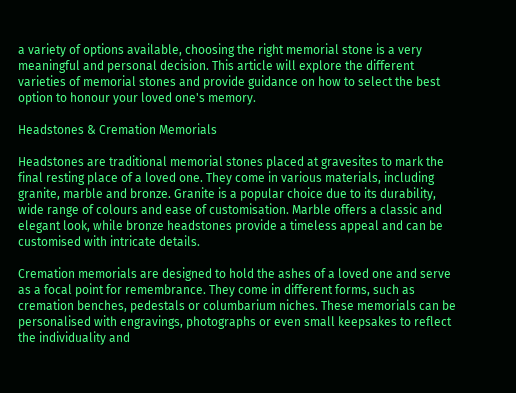a variety of options available, choosing the right memorial stone is a very meaningful and personal decision. This article will explore the different varieties of memorial stones and provide guidance on how to select the best option to honour your loved one's memory.

Headstones & Cremation Memorials

Headstones are traditional memorial stones placed at gravesites to mark the final resting place of a loved one. They come in various materials, including granite, marble and bronze. Granite is a popular choice due to its durability, wide range of colours and ease of customisation. Marble offers a classic and elegant look, while bronze headstones provide a timeless appeal and can be customised with intricate details.

Cremation memorials are designed to hold the ashes of a loved one and serve as a focal point for remembrance. They come in different forms, such as cremation benches, pedestals or columbarium niches. These memorials can be personalised with engravings, photographs or even small keepsakes to reflect the individuality and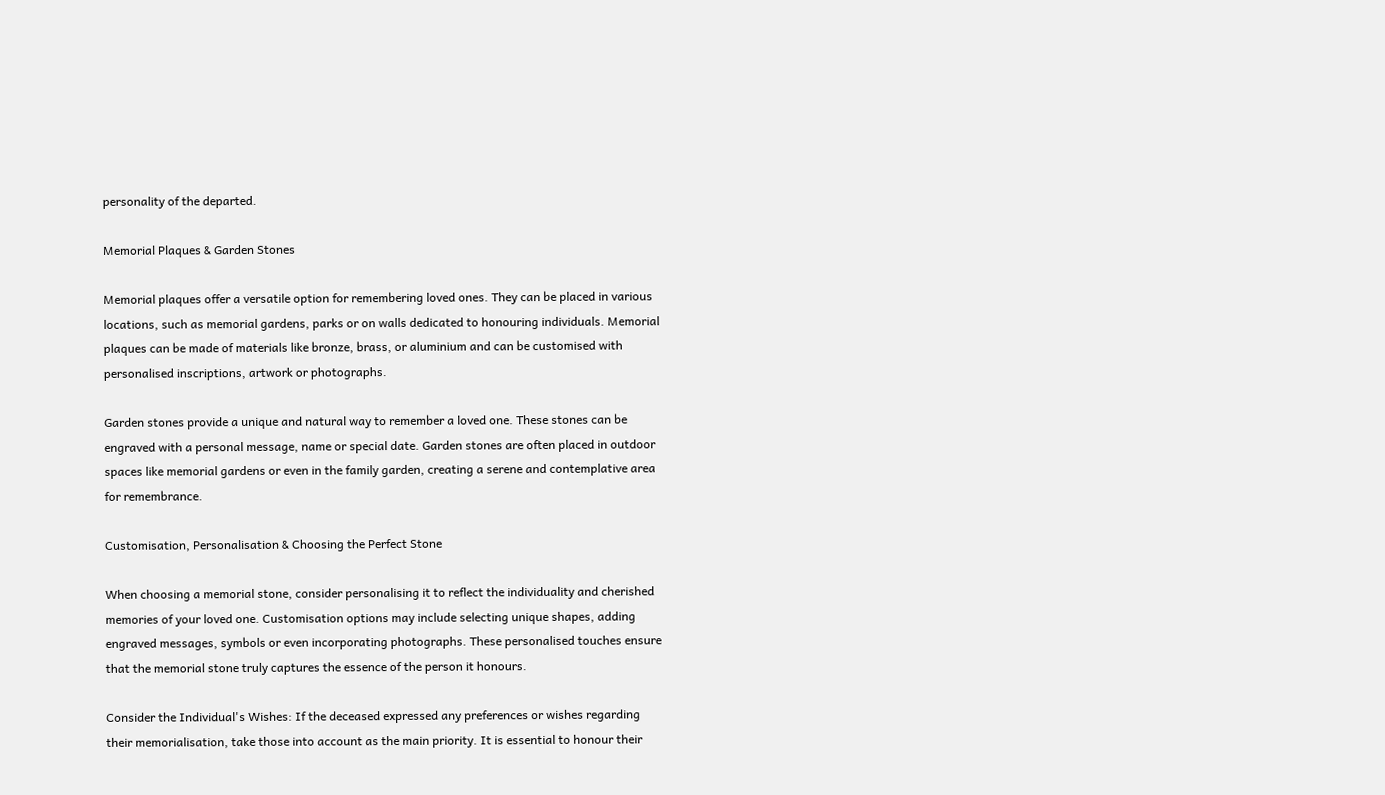personality of the departed.

Memorial Plaques & Garden Stones

Memorial plaques offer a versatile option for remembering loved ones. They can be placed in various locations, such as memorial gardens, parks or on walls dedicated to honouring individuals. Memorial plaques can be made of materials like bronze, brass, or aluminium and can be customised with personalised inscriptions, artwork or photographs.

Garden stones provide a unique and natural way to remember a loved one. These stones can be engraved with a personal message, name or special date. Garden stones are often placed in outdoor spaces like memorial gardens or even in the family garden, creating a serene and contemplative area for remembrance.

Customisation, Personalisation & Choosing the Perfect Stone

When choosing a memorial stone, consider personalising it to reflect the individuality and cherished memories of your loved one. Customisation options may include selecting unique shapes, adding engraved messages, symbols or even incorporating photographs. These personalised touches ensure that the memorial stone truly captures the essence of the person it honours.

Consider the Individual's Wishes: If the deceased expressed any preferences or wishes regarding their memorialisation, take those into account as the main priority. It is essential to honour their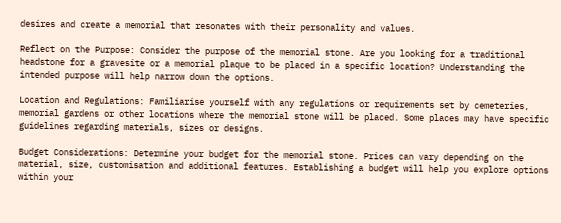desires and create a memorial that resonates with their personality and values.

Reflect on the Purpose: Consider the purpose of the memorial stone. Are you looking for a traditional headstone for a gravesite or a memorial plaque to be placed in a specific location? Understanding the intended purpose will help narrow down the options.

Location and Regulations: Familiarise yourself with any regulations or requirements set by cemeteries, memorial gardens or other locations where the memorial stone will be placed. Some places may have specific guidelines regarding materials, sizes or designs.

Budget Considerations: Determine your budget for the memorial stone. Prices can vary depending on the material, size, customisation and additional features. Establishing a budget will help you explore options within your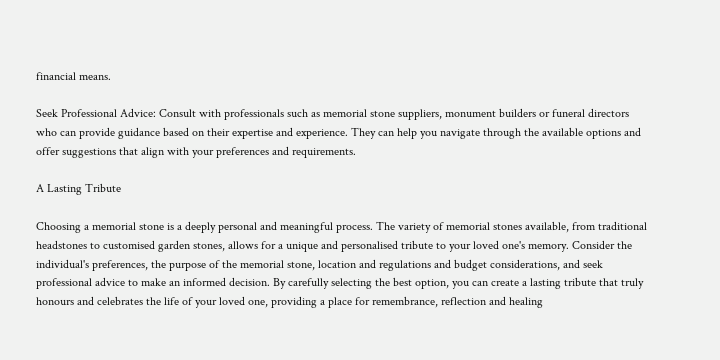financial means.

Seek Professional Advice: Consult with professionals such as memorial stone suppliers, monument builders or funeral directors who can provide guidance based on their expertise and experience. They can help you navigate through the available options and offer suggestions that align with your preferences and requirements.

A Lasting Tribute

Choosing a memorial stone is a deeply personal and meaningful process. The variety of memorial stones available, from traditional headstones to customised garden stones, allows for a unique and personalised tribute to your loved one's memory. Consider the individual's preferences, the purpose of the memorial stone, location and regulations and budget considerations, and seek professional advice to make an informed decision. By carefully selecting the best option, you can create a lasting tribute that truly honours and celebrates the life of your loved one, providing a place for remembrance, reflection and healing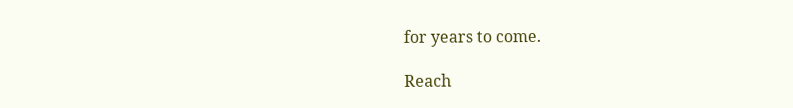for years to come.

Reach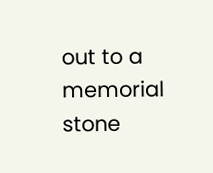out to a memorial stone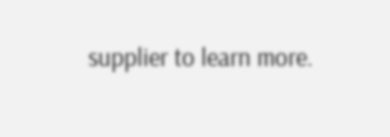supplier to learn more.